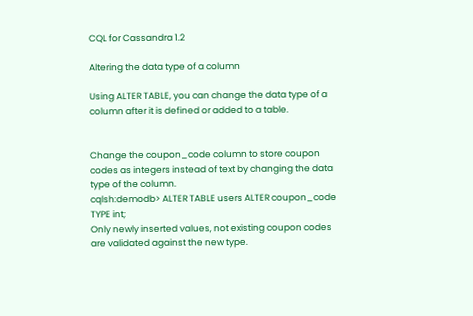CQL for Cassandra 1.2

Altering the data type of a column

Using ALTER TABLE, you can change the data type of a column after it is defined or added to a table.


Change the coupon_code column to store coupon codes as integers instead of text by changing the data type of the column.
cqlsh:demodb> ALTER TABLE users ALTER coupon_code TYPE int;
Only newly inserted values, not existing coupon codes are validated against the new type.